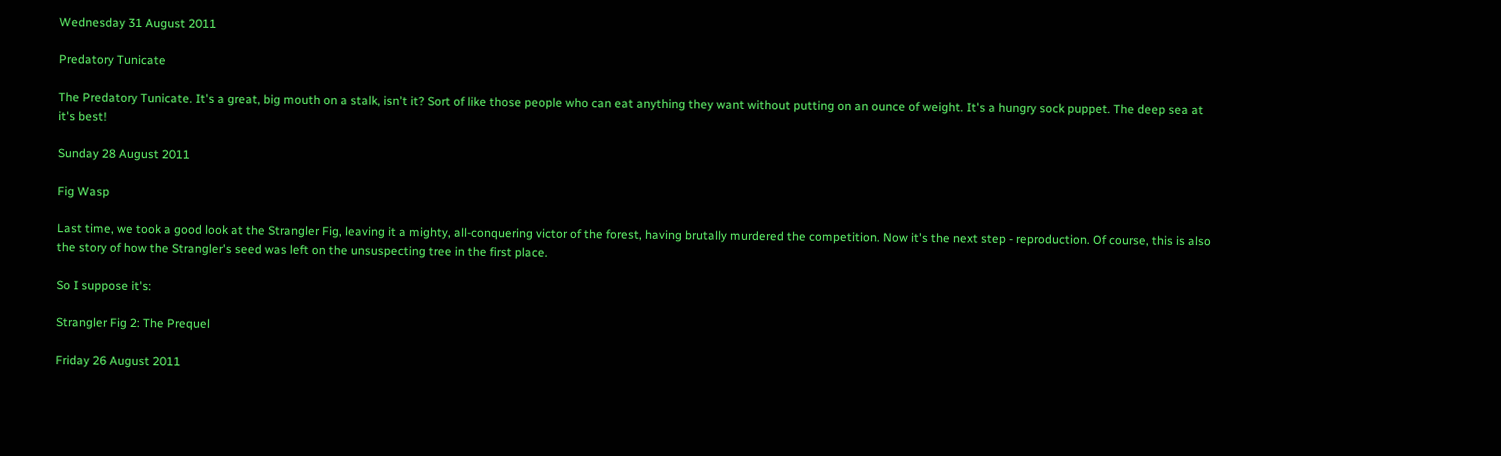Wednesday 31 August 2011

Predatory Tunicate

The Predatory Tunicate. It's a great, big mouth on a stalk, isn't it? Sort of like those people who can eat anything they want without putting on an ounce of weight. It's a hungry sock puppet. The deep sea at it's best!

Sunday 28 August 2011

Fig Wasp

Last time, we took a good look at the Strangler Fig, leaving it a mighty, all-conquering victor of the forest, having brutally murdered the competition. Now it's the next step - reproduction. Of course, this is also the story of how the Strangler's seed was left on the unsuspecting tree in the first place.

So I suppose it's:

Strangler Fig 2: The Prequel

Friday 26 August 2011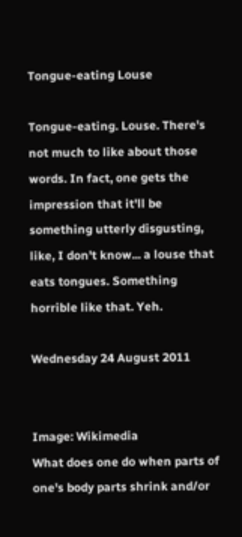Tongue-eating Louse

Tongue-eating. Louse. There's not much to like about those words. In fact, one gets the impression that it'll be something utterly disgusting, like, I don't know... a louse that eats tongues. Something horrible like that. Yeh.

Wednesday 24 August 2011


Image: Wikimedia
What does one do when parts of one's body parts shrink and/or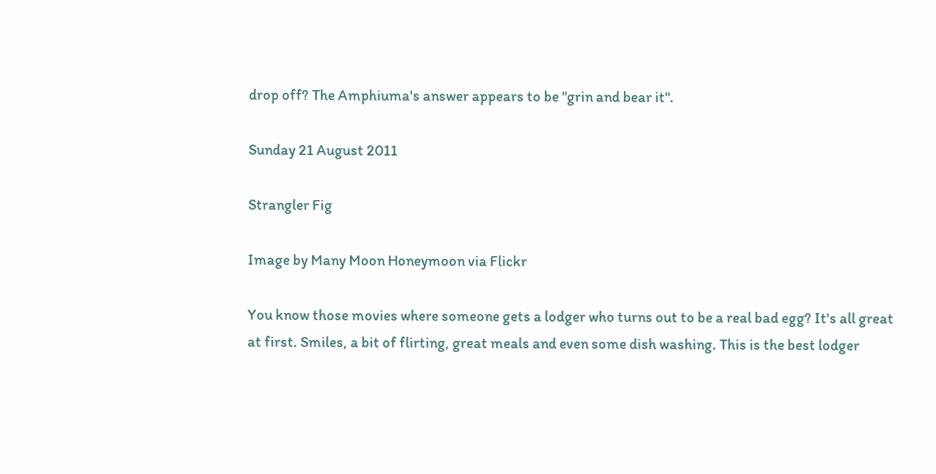drop off? The Amphiuma's answer appears to be "grin and bear it".

Sunday 21 August 2011

Strangler Fig

Image by Many Moon Honeymoon via Flickr

You know those movies where someone gets a lodger who turns out to be a real bad egg? It's all great at first. Smiles, a bit of flirting, great meals and even some dish washing. This is the best lodger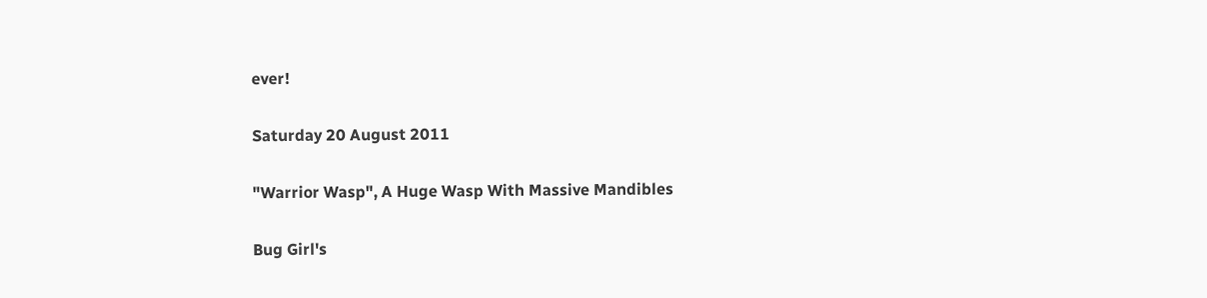ever!

Saturday 20 August 2011

"Warrior Wasp", A Huge Wasp With Massive Mandibles

Bug Girl's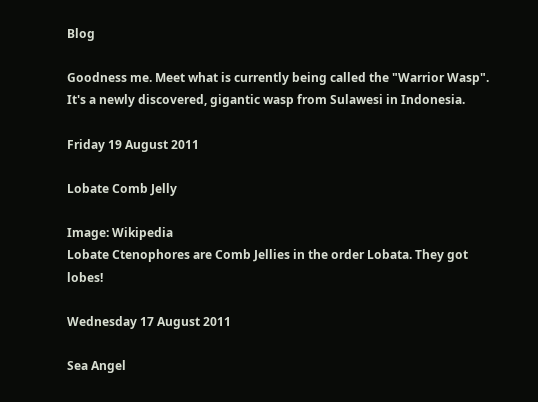Blog

Goodness me. Meet what is currently being called the "Warrior Wasp". It's a newly discovered, gigantic wasp from Sulawesi in Indonesia.

Friday 19 August 2011

Lobate Comb Jelly

Image: Wikipedia
Lobate Ctenophores are Comb Jellies in the order Lobata. They got lobes!

Wednesday 17 August 2011

Sea Angel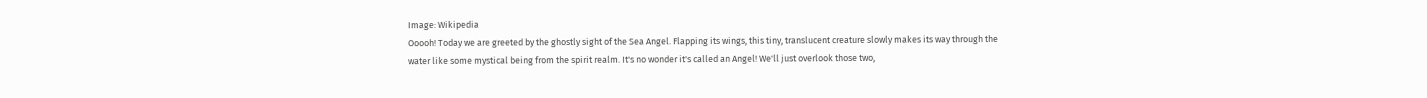Image: Wikipedia
Ooooh! Today we are greeted by the ghostly sight of the Sea Angel. Flapping its wings, this tiny, translucent creature slowly makes its way through the water like some mystical being from the spirit realm. It's no wonder it's called an Angel! We'll just overlook those two,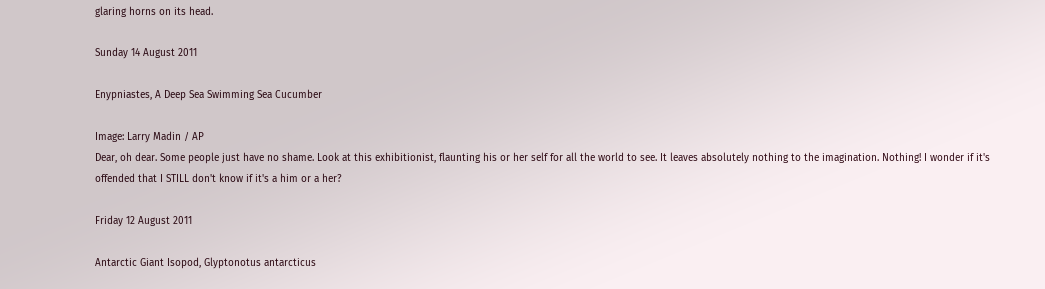glaring horns on its head.

Sunday 14 August 2011

Enypniastes, A Deep Sea Swimming Sea Cucumber

Image: Larry Madin / AP
Dear, oh dear. Some people just have no shame. Look at this exhibitionist, flaunting his or her self for all the world to see. It leaves absolutely nothing to the imagination. Nothing! I wonder if it's offended that I STILL don't know if it's a him or a her?

Friday 12 August 2011

Antarctic Giant Isopod, Glyptonotus antarcticus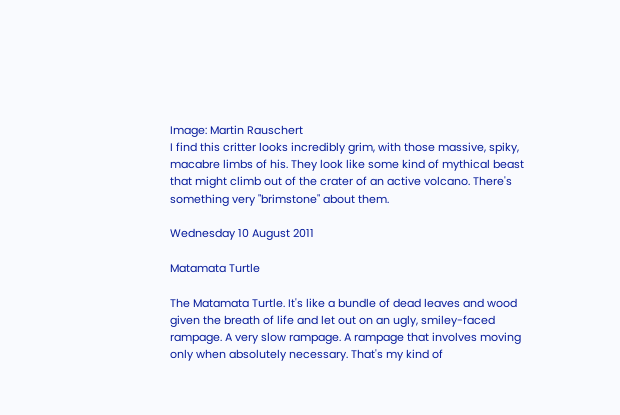Image: Martin Rauschert
I find this critter looks incredibly grim, with those massive, spiky, macabre limbs of his. They look like some kind of mythical beast that might climb out of the crater of an active volcano. There's something very "brimstone" about them.

Wednesday 10 August 2011

Matamata Turtle

The Matamata Turtle. It's like a bundle of dead leaves and wood given the breath of life and let out on an ugly, smiley-faced rampage. A very slow rampage. A rampage that involves moving only when absolutely necessary. That's my kind of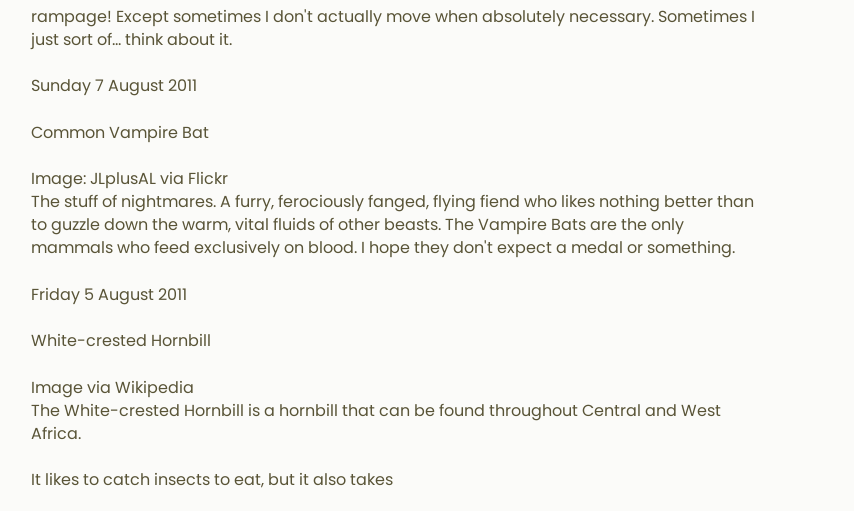rampage! Except sometimes I don't actually move when absolutely necessary. Sometimes I just sort of... think about it.

Sunday 7 August 2011

Common Vampire Bat

Image: JLplusAL via Flickr
The stuff of nightmares. A furry, ferociously fanged, flying fiend who likes nothing better than to guzzle down the warm, vital fluids of other beasts. The Vampire Bats are the only mammals who feed exclusively on blood. I hope they don't expect a medal or something.

Friday 5 August 2011

White-crested Hornbill

Image via Wikipedia
The White-crested Hornbill is a hornbill that can be found throughout Central and West Africa.

It likes to catch insects to eat, but it also takes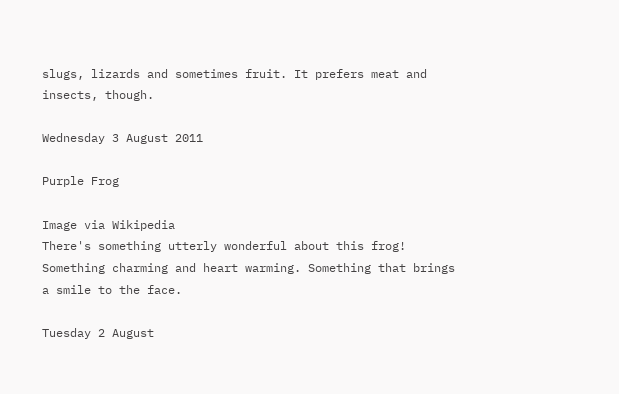slugs, lizards and sometimes fruit. It prefers meat and insects, though.

Wednesday 3 August 2011

Purple Frog

Image via Wikipedia
There's something utterly wonderful about this frog! Something charming and heart warming. Something that brings a smile to the face.

Tuesday 2 August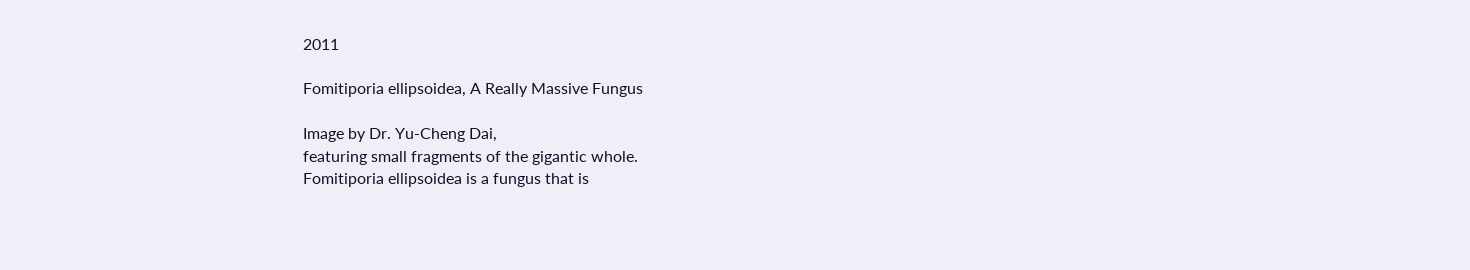2011

Fomitiporia ellipsoidea, A Really Massive Fungus

Image by Dr. Yu-Cheng Dai,
featuring small fragments of the gigantic whole.
Fomitiporia ellipsoidea is a fungus that is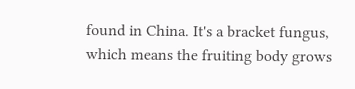found in China. It's a bracket fungus, which means the fruiting body grows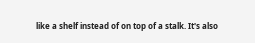like a shelf instead of on top of a stalk. It's also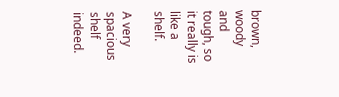brown, woody and tough, so it really is like a shelf.

A very spacious shelf indeed.